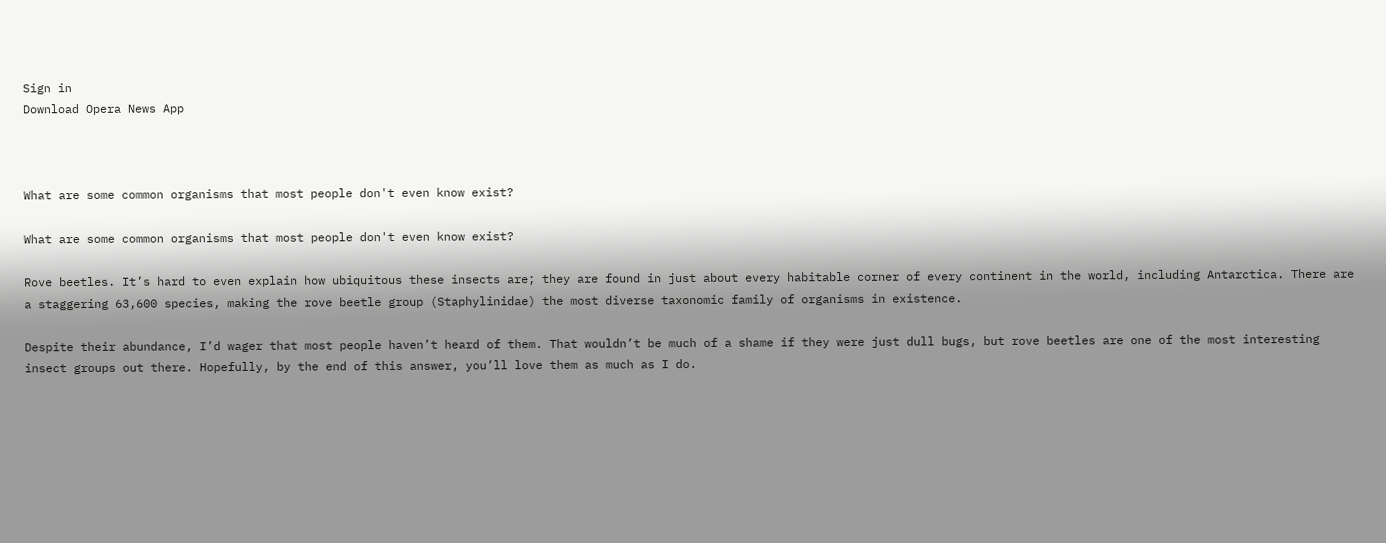Sign in
Download Opera News App



What are some common organisms that most people don't even know exist?

What are some common organisms that most people don't even know exist?

Rove beetles. It’s hard to even explain how ubiquitous these insects are; they are found in just about every habitable corner of every continent in the world, including Antarctica. There are a staggering 63,600 species, making the rove beetle group (Staphylinidae) the most diverse taxonomic family of organisms in existence.

Despite their abundance, I’d wager that most people haven’t heard of them. That wouldn’t be much of a shame if they were just dull bugs, but rove beetles are one of the most interesting insect groups out there. Hopefully, by the end of this answer, you’ll love them as much as I do.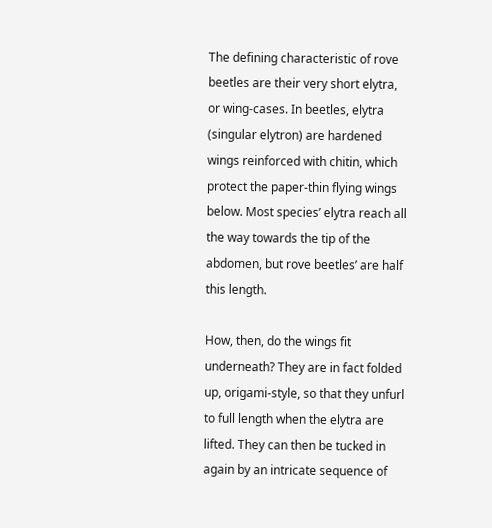The defining characteristic of rove beetles are their very short elytra, or wing-cases. In beetles, elytra (singular elytron) are hardened wings reinforced with chitin, which protect the paper-thin flying wings below. Most species’ elytra reach all the way towards the tip of the abdomen, but rove beetles’ are half this length.

How, then, do the wings fit underneath? They are in fact folded up, origami-style, so that they unfurl to full length when the elytra are lifted. They can then be tucked in again by an intricate sequence of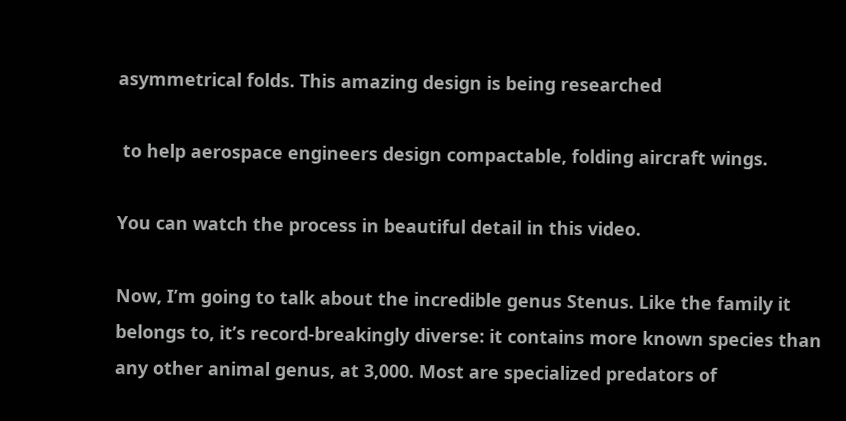asymmetrical folds. This amazing design is being researched

 to help aerospace engineers design compactable, folding aircraft wings.

You can watch the process in beautiful detail in this video.

Now, I’m going to talk about the incredible genus Stenus. Like the family it belongs to, it’s record-breakingly diverse: it contains more known species than any other animal genus, at 3,000. Most are specialized predators of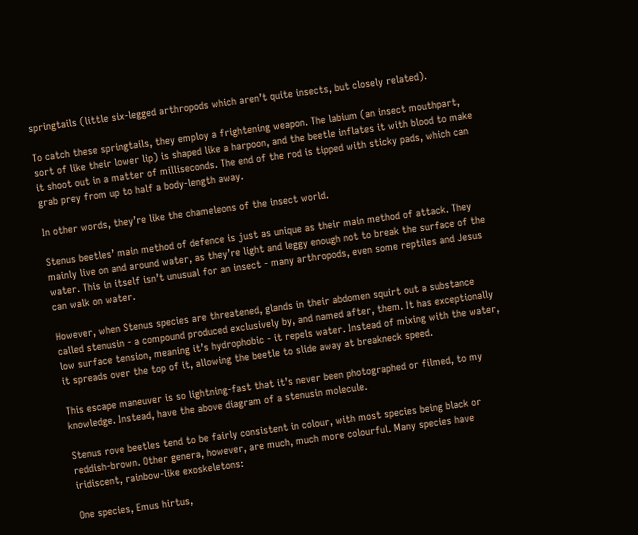springtails (little six-legged arthropods which aren’t quite insects, but closely related).

To catch these springtails, they employ a frightening weapon. The labium (an insect mouthpart, sort of like their lower lip) is shaped like a harpoon, and the beetle inflates it with blood to make it shoot out in a matter of milliseconds. The end of the rod is tipped with sticky pads, which can grab prey from up to half a body-length away.

In other words, they’re like the chameleons of the insect world.

Stenus beetles’ main method of defence is just as unique as their main method of attack. They mainly live on and around water, as they’re light and leggy enough not to break the surface of the water. This in itself isn’t unusual for an insect - many arthropods, even some reptiles and Jesus can walk on water.

However, when Stenus species are threatened, glands in their abdomen squirt out a substance called stenusin - a compound produced exclusively by, and named after, them. It has exceptionally low surface tension, meaning it’s hydrophobic - it repels water. Instead of mixing with the water, it spreads over the top of it, allowing the beetle to slide away at breakneck speed.

This escape maneuver is so lightning-fast that it’s never been photographed or filmed, to my knowledge. Instead, have the above diagram of a stenusin molecule.

Stenus rove beetles tend to be fairly consistent in colour, with most species being black or reddish-brown. Other genera, however, are much, much more colourful. Many species have iridiscent, rainbow-like exoskeletons:

One species, Emus hirtus,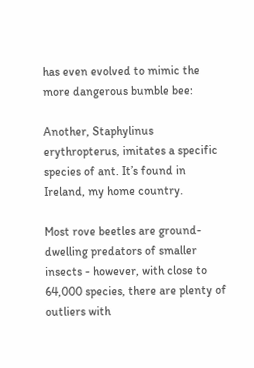has even evolved to mimic the more dangerous bumble bee:

Another, Staphylinus erythropterus, imitates a specific species of ant. It’s found in Ireland, my home country.

Most rove beetles are ground-dwelling predators of smaller insects - however, with close to 64,000 species, there are plenty of outliers with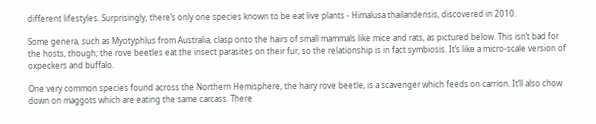different lifestyles. Surprisingly, there’s only one species known to be eat live plants - Himalusa thailandensis, discovered in 2010.

Some genera, such as Myotyphlus from Australia, clasp onto the hairs of small mammals like mice and rats, as pictured below. This isn’t bad for the hosts, though; the rove beetles eat the insect parasites on their fur, so the relationship is in fact symbiosis. It’s like a micro-scale version of oxpeckers and buffalo.

One very common species found across the Northern Hemisphere, the hairy rove beetle, is a scavenger which feeds on carrion. It’ll also chow down on maggots which are eating the same carcass. There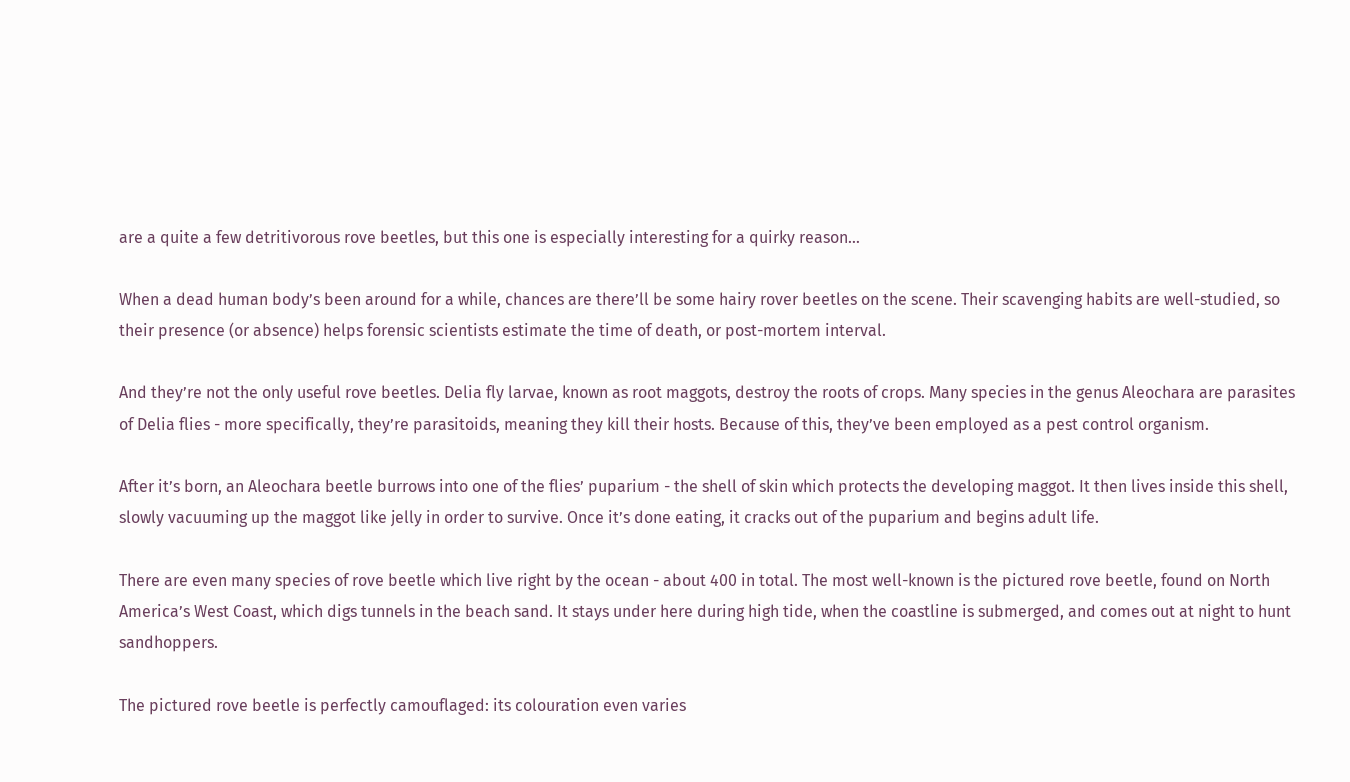are a quite a few detritivorous rove beetles, but this one is especially interesting for a quirky reason…

When a dead human body’s been around for a while, chances are there’ll be some hairy rover beetles on the scene. Their scavenging habits are well-studied, so their presence (or absence) helps forensic scientists estimate the time of death, or post-mortem interval.

And they’re not the only useful rove beetles. Delia fly larvae, known as root maggots, destroy the roots of crops. Many species in the genus Aleochara are parasites of Delia flies - more specifically, they’re parasitoids, meaning they kill their hosts. Because of this, they’ve been employed as a pest control organism.

After it’s born, an Aleochara beetle burrows into one of the flies’ puparium - the shell of skin which protects the developing maggot. It then lives inside this shell, slowly vacuuming up the maggot like jelly in order to survive. Once it’s done eating, it cracks out of the puparium and begins adult life.

There are even many species of rove beetle which live right by the ocean - about 400 in total. The most well-known is the pictured rove beetle, found on North America’s West Coast, which digs tunnels in the beach sand. It stays under here during high tide, when the coastline is submerged, and comes out at night to hunt sandhoppers.

The pictured rove beetle is perfectly camouflaged: its colouration even varies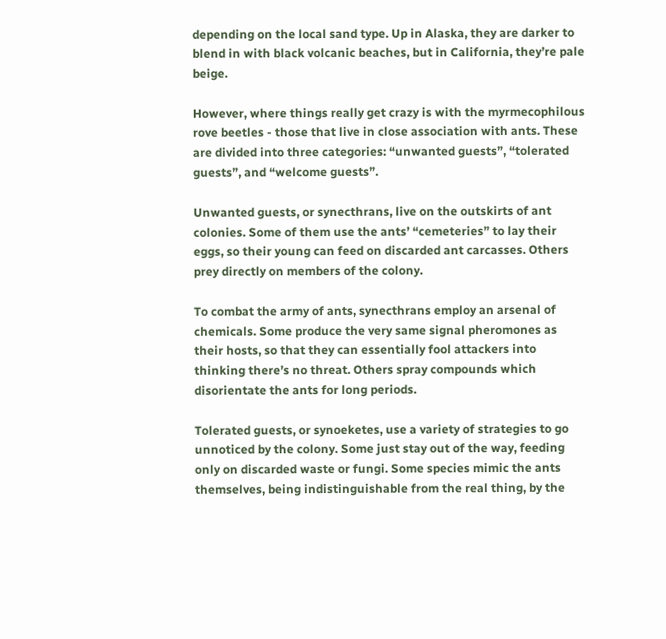depending on the local sand type. Up in Alaska, they are darker to blend in with black volcanic beaches, but in California, they’re pale beige.

However, where things really get crazy is with the myrmecophilous rove beetles - those that live in close association with ants. These are divided into three categories: “unwanted guests”, “tolerated guests”, and “welcome guests”.

Unwanted guests, or synecthrans, live on the outskirts of ant colonies. Some of them use the ants’ “cemeteries” to lay their eggs, so their young can feed on discarded ant carcasses. Others prey directly on members of the colony.

To combat the army of ants, synecthrans employ an arsenal of chemicals. Some produce the very same signal pheromones as their hosts, so that they can essentially fool attackers into thinking there’s no threat. Others spray compounds which disorientate the ants for long periods.

Tolerated guests, or synoeketes, use a variety of strategies to go unnoticed by the colony. Some just stay out of the way, feeding only on discarded waste or fungi. Some species mimic the ants themselves, being indistinguishable from the real thing, by the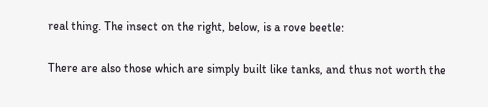real thing. The insect on the right, below, is a rove beetle:

There are also those which are simply built like tanks, and thus not worth the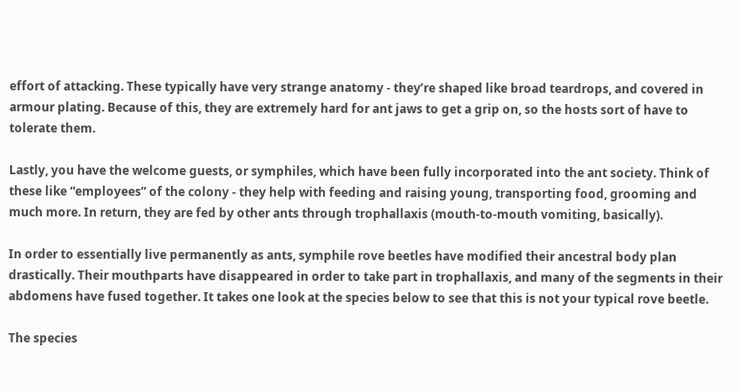effort of attacking. These typically have very strange anatomy - they’re shaped like broad teardrops, and covered in armour plating. Because of this, they are extremely hard for ant jaws to get a grip on, so the hosts sort of have to tolerate them.

Lastly, you have the welcome guests, or symphiles, which have been fully incorporated into the ant society. Think of these like “employees” of the colony - they help with feeding and raising young, transporting food, grooming and much more. In return, they are fed by other ants through trophallaxis (mouth-to-mouth vomiting, basically).

In order to essentially live permanently as ants, symphile rove beetles have modified their ancestral body plan drastically. Their mouthparts have disappeared in order to take part in trophallaxis, and many of the segments in their abdomens have fused together. It takes one look at the species below to see that this is not your typical rove beetle.

The species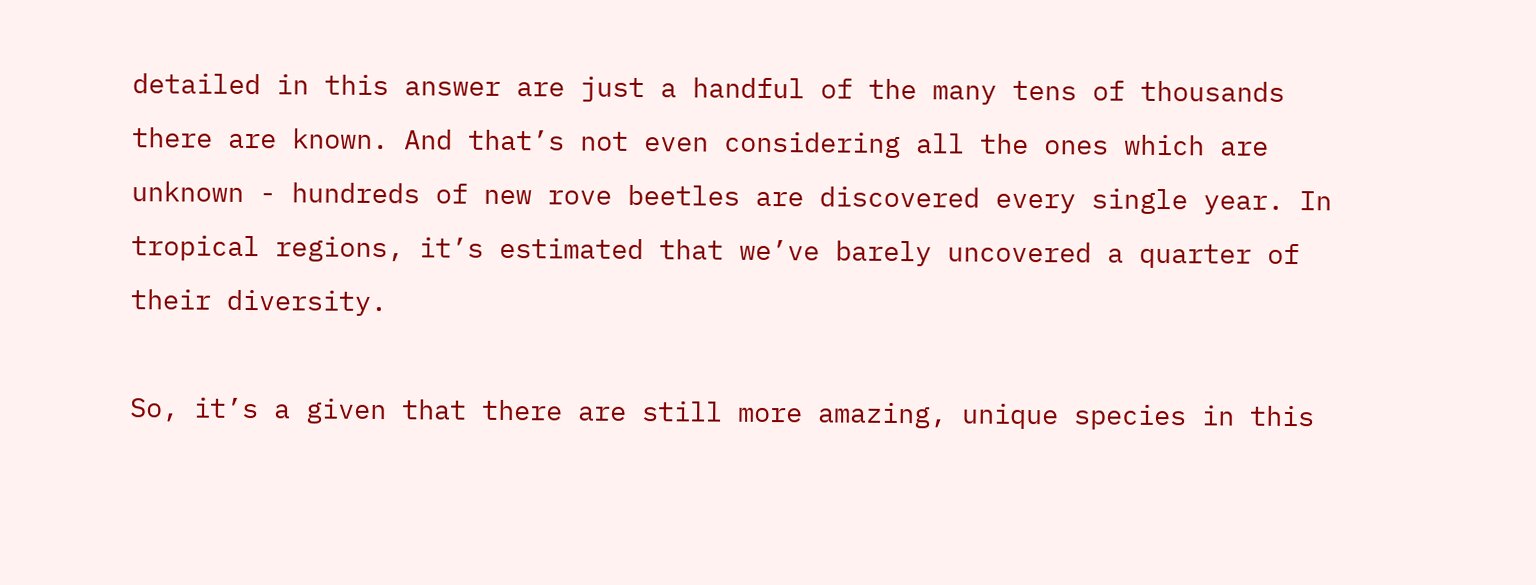detailed in this answer are just a handful of the many tens of thousands there are known. And that’s not even considering all the ones which are unknown - hundreds of new rove beetles are discovered every single year. In tropical regions, it’s estimated that we’ve barely uncovered a quarter of their diversity.

So, it’s a given that there are still more amazing, unique species in this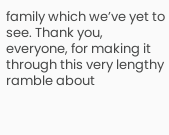family which we’ve yet to see. Thank you, everyone, for making it through this very lengthy ramble about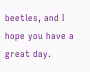beetles, and I hope you have a great day.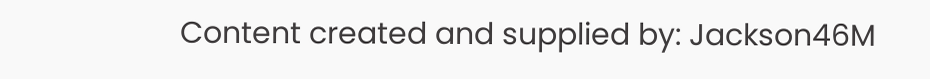Content created and supplied by: Jackson46M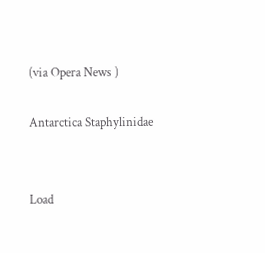(via Opera News )

Antarctica Staphylinidae


Load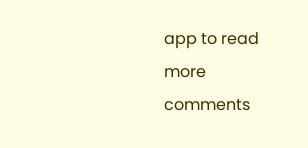app to read more comments